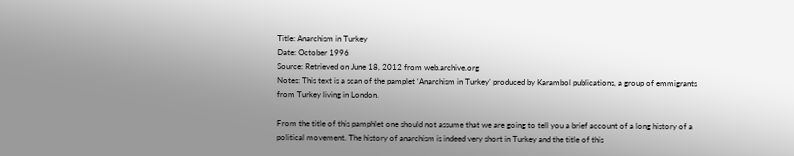Title: Anarchism in Turkey
Date: October 1996
Source: Retrieved on June 18, 2012 from web.archive.org
Notes: This text is a scan of the pamplet ‘Anarchism in Turkey’ produced by Karambol publications, a group of emmigrants from Turkey living in London.

From the title of this pamphlet one should not assume that we are going to tell you a brief account of a long history of a political movement. The history of anarchism is indeed very short in Turkey and the title of this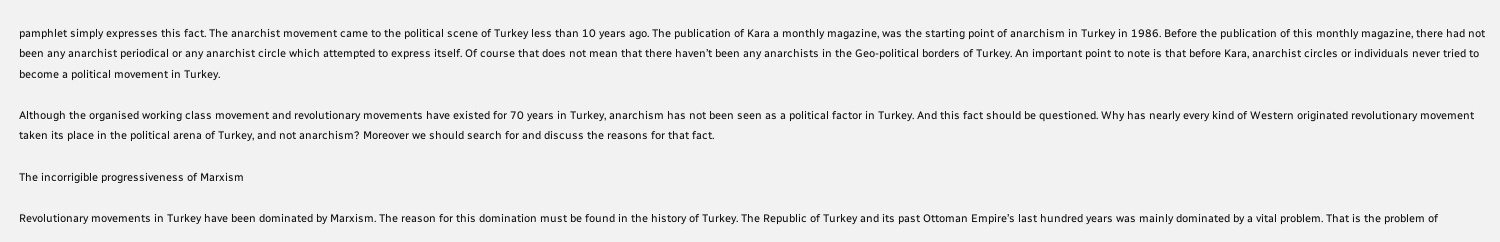pamphlet simply expresses this fact. The anarchist movement came to the political scene of Turkey less than 10 years ago. The publication of Kara a monthly magazine, was the starting point of anarchism in Turkey in 1986. Before the publication of this monthly magazine, there had not been any anarchist periodical or any anarchist circle which attempted to express itself. Of course that does not mean that there haven’t been any anarchists in the Geo-political borders of Turkey. An important point to note is that before Kara, anarchist circles or individuals never tried to become a political movement in Turkey.

Although the organised working class movement and revolutionary movements have existed for 70 years in Turkey, anarchism has not been seen as a political factor in Turkey. And this fact should be questioned. Why has nearly every kind of Western originated revolutionary movement taken its place in the political arena of Turkey, and not anarchism? Moreover we should search for and discuss the reasons for that fact.

The incorrigible progressiveness of Marxism

Revolutionary movements in Turkey have been dominated by Marxism. The reason for this domination must be found in the history of Turkey. The Republic of Turkey and its past Ottoman Empire’s last hundred years was mainly dominated by a vital problem. That is the problem of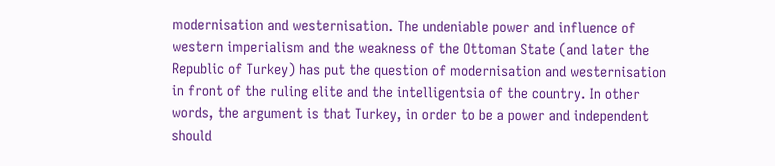modernisation and westernisation. The undeniable power and influence of western imperialism and the weakness of the Ottoman State (and later the Republic of Turkey) has put the question of modernisation and westernisation in front of the ruling elite and the intelligentsia of the country. In other words, the argument is that Turkey, in order to be a power and independent should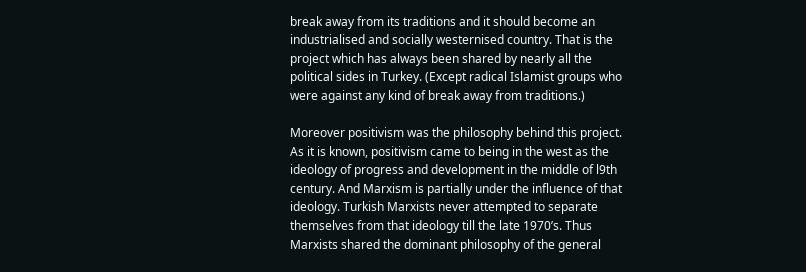break away from its traditions and it should become an industrialised and socially westernised country. That is the project which has always been shared by nearly all the political sides in Turkey. (Except radical Islamist groups who were against any kind of break away from traditions.)

Moreover positivism was the philosophy behind this project. As it is known, positivism came to being in the west as the ideology of progress and development in the middle of l9th century. And Marxism is partially under the influence of that ideology. Turkish Marxists never attempted to separate themselves from that ideology till the late 1970’s. Thus Marxists shared the dominant philosophy of the general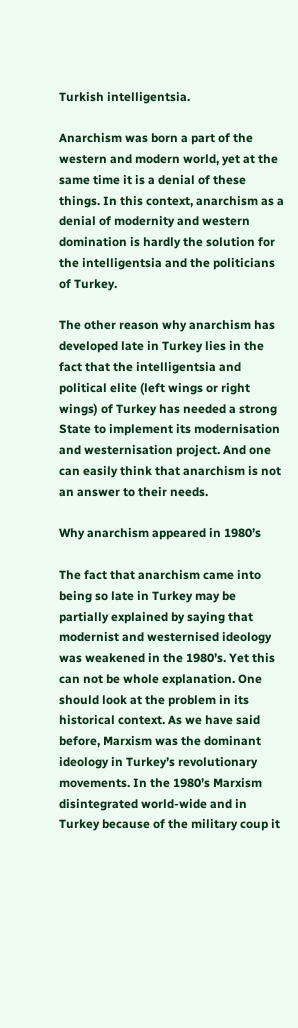Turkish intelligentsia.

Anarchism was born a part of the western and modern world, yet at the same time it is a denial of these things. In this context, anarchism as a denial of modernity and western domination is hardly the solution for the intelligentsia and the politicians of Turkey.

The other reason why anarchism has developed late in Turkey lies in the fact that the intelligentsia and political elite (left wings or right wings) of Turkey has needed a strong State to implement its modernisation and westernisation project. And one can easily think that anarchism is not an answer to their needs.

Why anarchism appeared in 1980’s

The fact that anarchism came into being so late in Turkey may be partially explained by saying that modernist and westernised ideology was weakened in the 1980’s. Yet this can not be whole explanation. One should look at the problem in its historical context. As we have said before, Marxism was the dominant ideology in Turkey’s revolutionary movements. In the 1980’s Marxism disintegrated world-wide and in Turkey because of the military coup it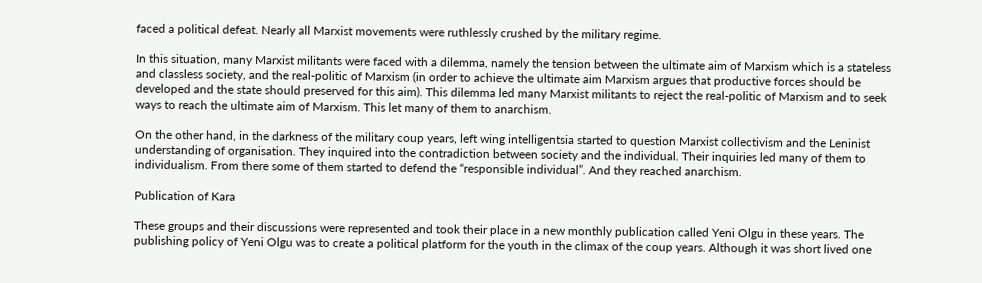faced a political defeat. Nearly all Marxist movements were ruthlessly crushed by the military regime.

In this situation, many Marxist militants were faced with a dilemma, namely the tension between the ultimate aim of Marxism which is a stateless and classless society, and the real-politic of Marxism (in order to achieve the ultimate aim Marxism argues that productive forces should be developed and the state should preserved for this aim). This dilemma led many Marxist militants to reject the real-politic of Marxism and to seek ways to reach the ultimate aim of Marxism. This let many of them to anarchism.

On the other hand, in the darkness of the military coup years, left wing intelligentsia started to question Marxist collectivism and the Leninist understanding of organisation. They inquired into the contradiction between society and the individual. Their inquiries led many of them to individualism. From there some of them started to defend the “responsible individual”. And they reached anarchism.

Publication of Kara

These groups and their discussions were represented and took their place in a new monthly publication called Yeni Olgu in these years. The publishing policy of Yeni Olgu was to create a political platform for the youth in the climax of the coup years. Although it was short lived one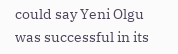could say Yeni Olgu was successful in its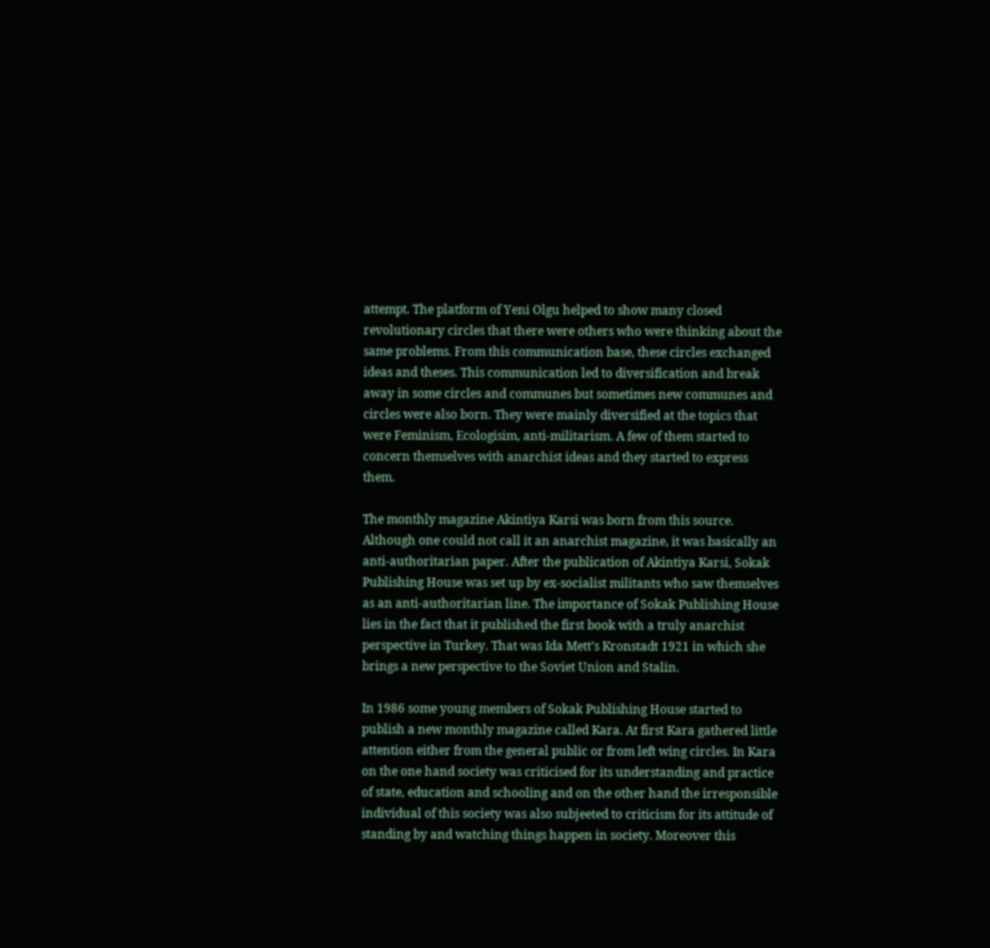attempt. The platform of Yeni Olgu helped to show many closed revolutionary circles that there were others who were thinking about the same problems. From this communication base, these circles exchanged ideas and theses. This communication led to diversification and break away in some circles and communes but sometimes new communes and circles were also born. They were mainly diversified at the topics that were Feminism, Ecologisim, anti-militarism. A few of them started to concern themselves with anarchist ideas and they started to express them.

The monthly magazine Akintiya Karsi was born from this source. Although one could not call it an anarchist magazine, it was basically an anti-authoritarian paper. After the publication of Akintiya Karsi, Sokak Publishing House was set up by ex-socialist militants who saw themselves as an anti-authoritarian line. The importance of Sokak Publishing House lies in the fact that it published the first book with a truly anarchist perspective in Turkey. That was Ida Mett’s Kronstadt 1921 in which she brings a new perspective to the Soviet Union and Stalin.

In 1986 some young members of Sokak Publishing House started to publish a new monthly magazine called Kara. At first Kara gathered little attention either from the general public or from left wing circles. In Kara on the one hand society was criticised for its understanding and practice of state, education and schooling and on the other hand the irresponsible individual of this society was also subjeeted to criticism for its attitude of standing by and watching things happen in society. Moreover this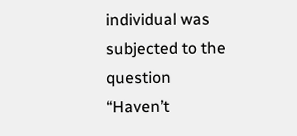individual was subjected to the question “Haven’t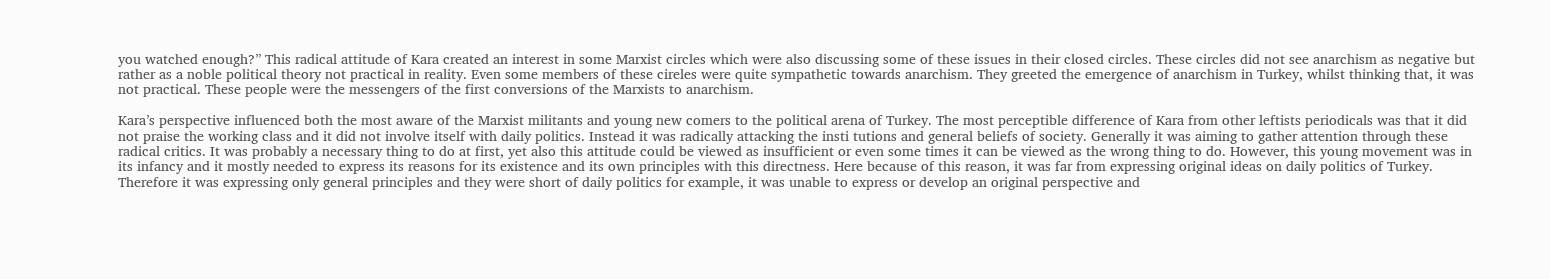you watched enough?” This radical attitude of Kara created an interest in some Marxist circles which were also discussing some of these issues in their closed circles. These circles did not see anarchism as negative but rather as a noble political theory not practical in reality. Even some members of these cireles were quite sympathetic towards anarchism. They greeted the emergence of anarchism in Turkey, whilst thinking that, it was not practical. These people were the messengers of the first conversions of the Marxists to anarchism.

Kara’s perspective influenced both the most aware of the Marxist militants and young new comers to the political arena of Turkey. The most perceptible difference of Kara from other leftists periodicals was that it did not praise the working class and it did not involve itself with daily politics. Instead it was radically attacking the insti tutions and general beliefs of society. Generally it was aiming to gather attention through these radical critics. It was probably a necessary thing to do at first, yet also this attitude could be viewed as insufficient or even some times it can be viewed as the wrong thing to do. However, this young movement was in its infancy and it mostly needed to express its reasons for its existence and its own principles with this directness. Here because of this reason, it was far from expressing original ideas on daily politics of Turkey. Therefore it was expressing only general principles and they were short of daily politics for example, it was unable to express or develop an original perspective and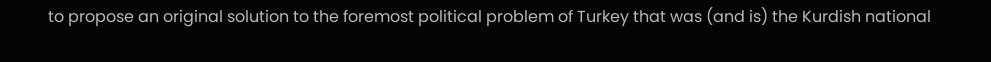to propose an original solution to the foremost political problem of Turkey that was (and is) the Kurdish national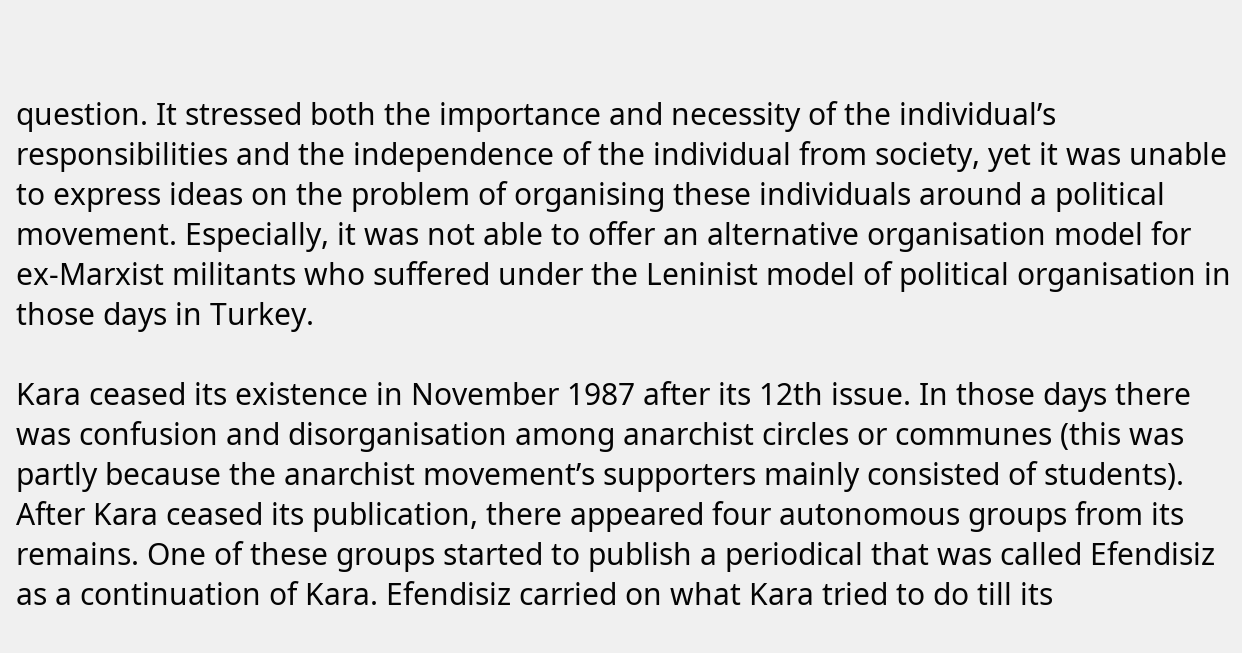question. It stressed both the importance and necessity of the individual’s responsibilities and the independence of the individual from society, yet it was unable to express ideas on the problem of organising these individuals around a political movement. Especially, it was not able to offer an alternative organisation model for ex-Marxist militants who suffered under the Leninist model of political organisation in those days in Turkey.

Kara ceased its existence in November 1987 after its 12th issue. In those days there was confusion and disorganisation among anarchist circles or communes (this was partly because the anarchist movement’s supporters mainly consisted of students). After Kara ceased its publication, there appeared four autonomous groups from its remains. One of these groups started to publish a periodical that was called Efendisiz as a continuation of Kara. Efendisiz carried on what Kara tried to do till its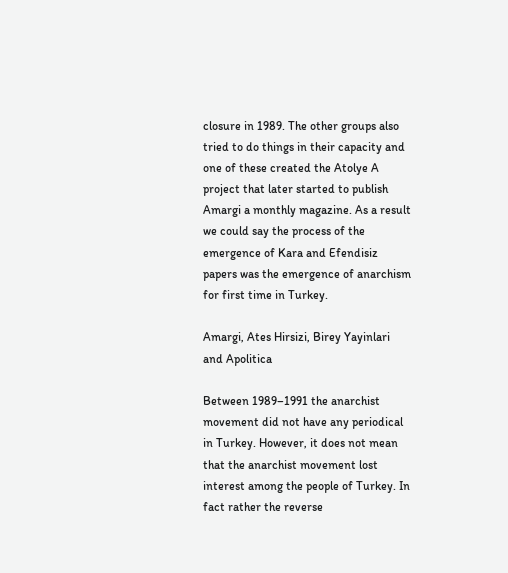closure in 1989. The other groups also tried to do things in their capacity and one of these created the Atolye A project that later started to publish Amargi a monthly magazine. As a result we could say the process of the emergence of Kara and Efendisiz papers was the emergence of anarchism for first time in Turkey.

Amargi, Ates Hirsizi, Birey Yayinlari and Apolitica

Between 1989–1991 the anarchist movement did not have any periodical in Turkey. However, it does not mean that the anarchist movement lost interest among the people of Turkey. In fact rather the reverse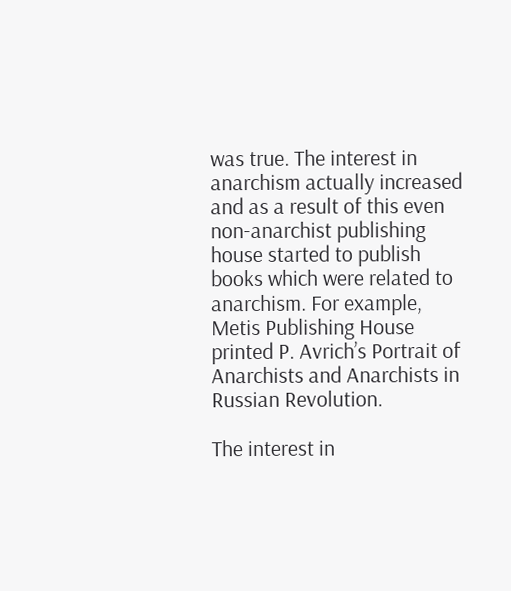was true. The interest in anarchism actually increased and as a result of this even non-anarchist publishing house started to publish books which were related to anarchism. For example, Metis Publishing House printed P. Avrich’s Portrait of Anarchists and Anarchists in Russian Revolution.

The interest in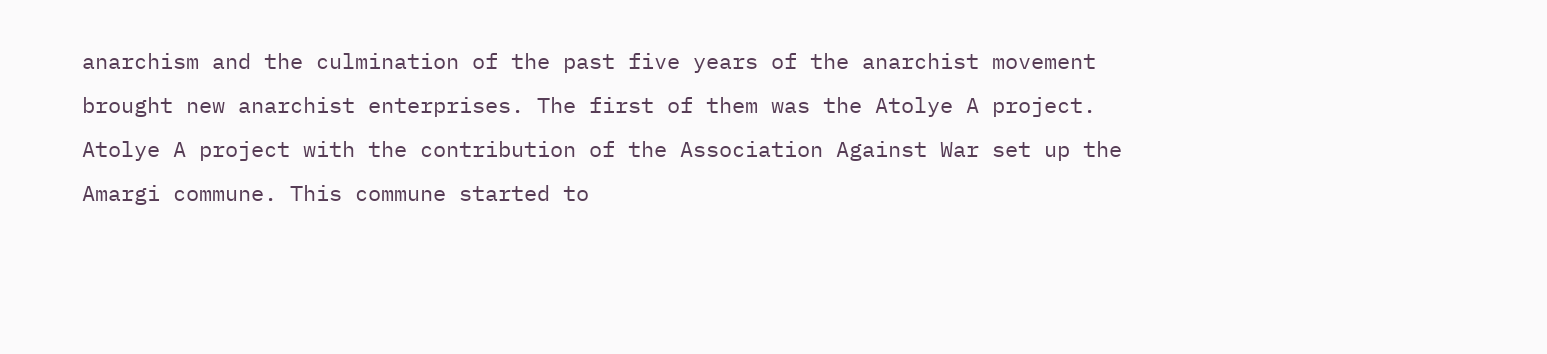anarchism and the culmination of the past five years of the anarchist movement brought new anarchist enterprises. The first of them was the Atolye A project. Atolye A project with the contribution of the Association Against War set up the Amargi commune. This commune started to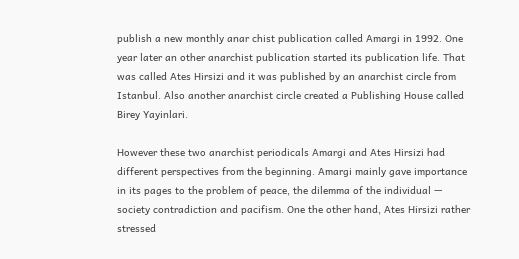publish a new monthly anar chist publication called Amargi in 1992. One year later an other anarchist publication started its publication life. That was called Ates Hirsizi and it was published by an anarchist circle from Istanbul. Also another anarchist circle created a Publishing House called Birey Yayinlari.

However these two anarchist periodicals Amargi and Ates Hirsizi had different perspectives from the beginning. Amargi mainly gave importance in its pages to the problem of peace, the dilemma of the individual — society contradiction and pacifism. One the other hand, Ates Hirsizi rather stressed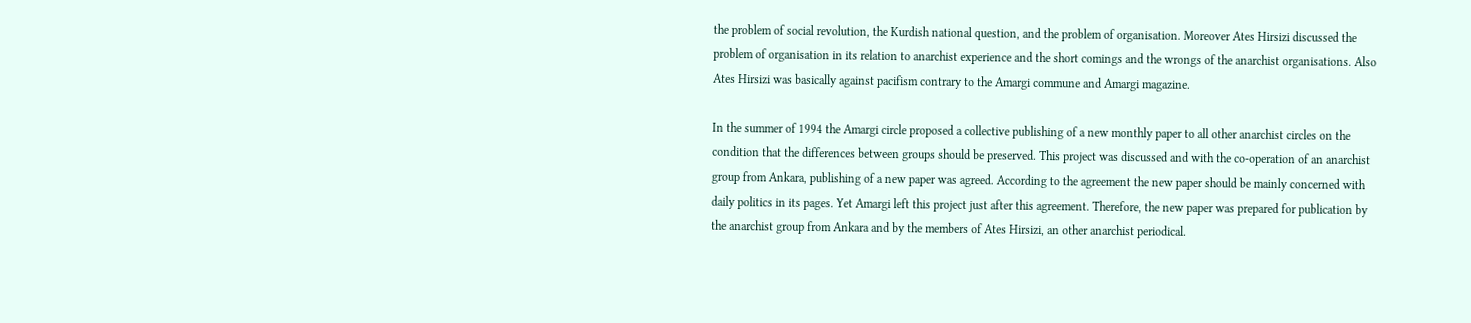the problem of social revolution, the Kurdish national question, and the problem of organisation. Moreover Ates Hirsizi discussed the problem of organisation in its relation to anarchist experience and the short comings and the wrongs of the anarchist organisations. Also Ates Hirsizi was basically against pacifism contrary to the Amargi commune and Amargi magazine.

In the summer of 1994 the Amargi circle proposed a collective publishing of a new monthly paper to all other anarchist circles on the condition that the differences between groups should be preserved. This project was discussed and with the co-operation of an anarchist group from Ankara, publishing of a new paper was agreed. According to the agreement the new paper should be mainly concerned with daily politics in its pages. Yet Amargi left this project just after this agreement. Therefore, the new paper was prepared for publication by the anarchist group from Ankara and by the members of Ates Hirsizi, an other anarchist periodical.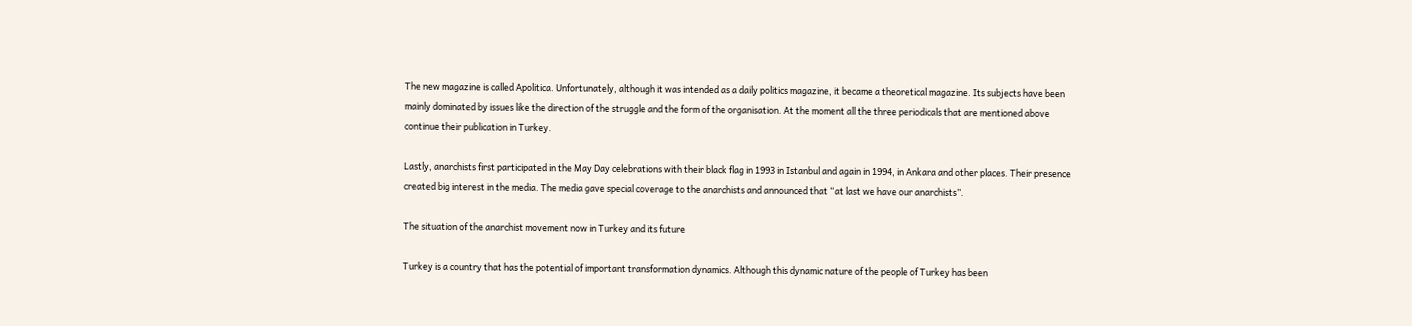The new magazine is called Apolitica. Unfortunately, although it was intended as a daily politics magazine, it became a theoretical magazine. Its subjects have been mainly dominated by issues like the direction of the struggle and the form of the organisation. At the moment all the three periodicals that are mentioned above continue their publication in Turkey.

Lastly, anarchists first participated in the May Day celebrations with their black flag in 1993 in Istanbul and again in 1994, in Ankara and other places. Their presence created big interest in the media. The media gave special coverage to the anarchists and announced that “at last we have our anarchists”.

The situation of the anarchist movement now in Turkey and its future

Turkey is a country that has the potential of important transformation dynamics. Although this dynamic nature of the people of Turkey has been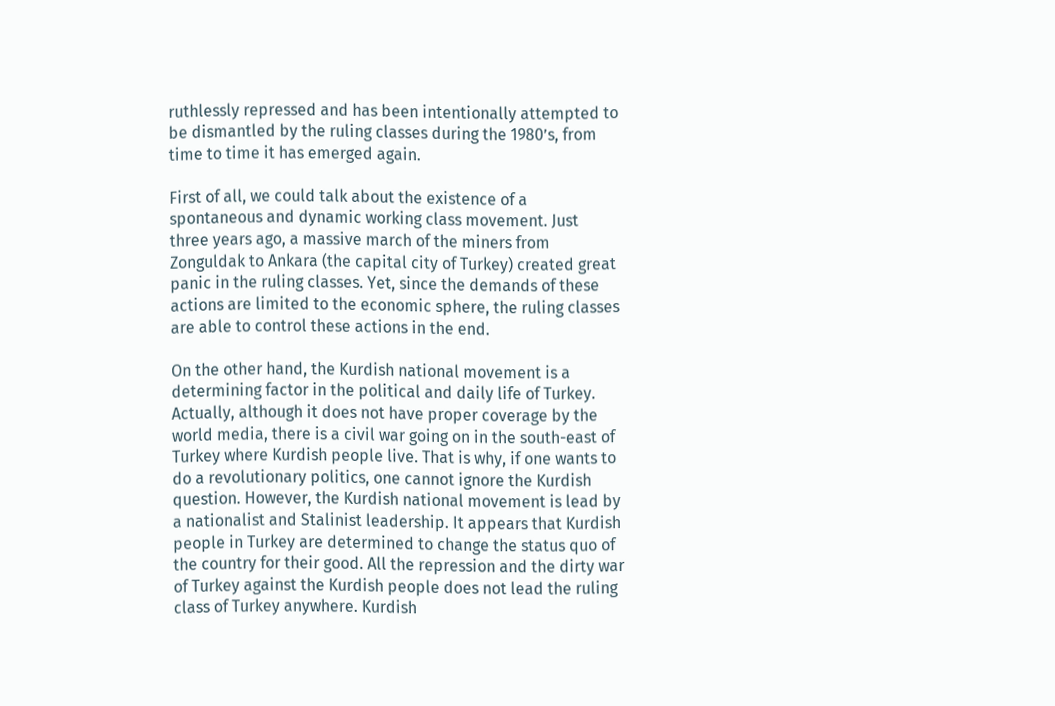ruthlessly repressed and has been intentionally attempted to be dismantled by the ruling classes during the 1980’s, from time to time it has emerged again.

First of all, we could talk about the existence of a spontaneous and dynamic working class movement. Just three years ago, a massive march of the miners from Zonguldak to Ankara (the capital city of Turkey) created great panic in the ruling classes. Yet, since the demands of these actions are limited to the economic sphere, the ruling classes are able to control these actions in the end.

On the other hand, the Kurdish national movement is a determining factor in the political and daily life of Turkey. Actually, although it does not have proper coverage by the world media, there is a civil war going on in the south-east of Turkey where Kurdish people live. That is why, if one wants to do a revolutionary politics, one cannot ignore the Kurdish question. However, the Kurdish national movement is lead by a nationalist and Stalinist leadership. It appears that Kurdish people in Turkey are determined to change the status quo of the country for their good. All the repression and the dirty war of Turkey against the Kurdish people does not lead the ruling class of Turkey anywhere. Kurdish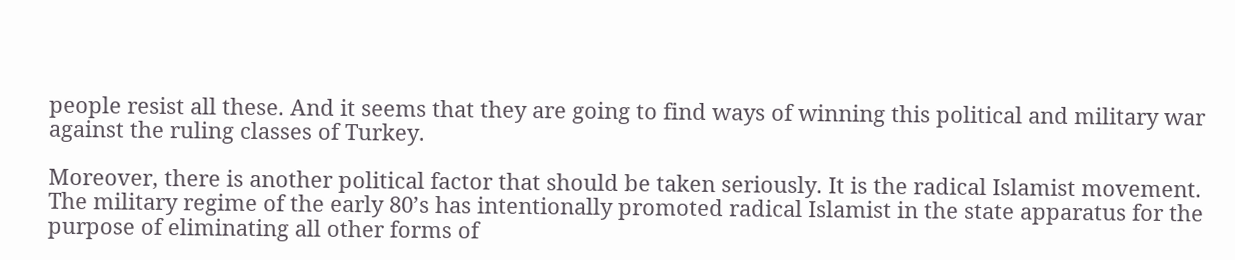people resist all these. And it seems that they are going to find ways of winning this political and military war against the ruling classes of Turkey.

Moreover, there is another political factor that should be taken seriously. It is the radical Islamist movement. The military regime of the early 80’s has intentionally promoted radical Islamist in the state apparatus for the purpose of eliminating all other forms of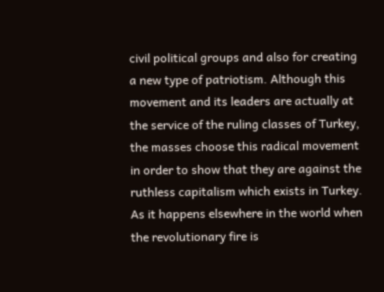civil political groups and also for creating a new type of patriotism. Although this movement and its leaders are actually at the service of the ruling classes of Turkey, the masses choose this radical movement in order to show that they are against the ruthless capitalism which exists in Turkey. As it happens elsewhere in the world when the revolutionary fire is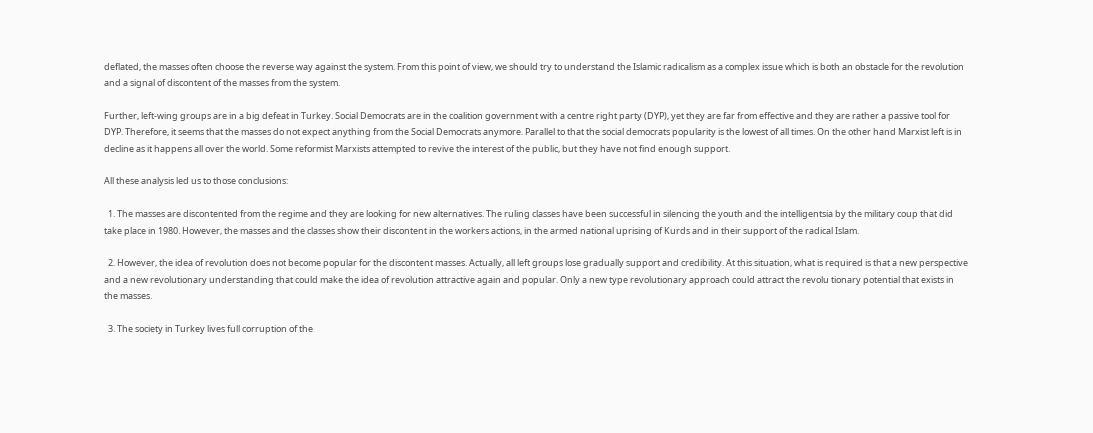deflated, the masses often choose the reverse way against the system. From this point of view, we should try to understand the Islamic radicalism as a complex issue which is both an obstacle for the revolution and a signal of discontent of the masses from the system.

Further, left-wing groups are in a big defeat in Turkey. Social Democrats are in the coalition government with a centre right party (DYP), yet they are far from effective and they are rather a passive tool for DYP. Therefore, it seems that the masses do not expect anything from the Social Democrats anymore. Parallel to that the social democrats popularity is the lowest of all times. On the other hand Marxist left is in decline as it happens all over the world. Some reformist Marxists attempted to revive the interest of the public, but they have not find enough support.

All these analysis led us to those conclusions:

  1. The masses are discontented from the regime and they are looking for new alternatives. The ruling classes have been successful in silencing the youth and the intelligentsia by the military coup that did take place in 1980. However, the masses and the classes show their discontent in the workers actions, in the armed national uprising of Kurds and in their support of the radical Islam.

  2. However, the idea of revolution does not become popular for the discontent masses. Actually, all left groups lose gradually support and credibility. At this situation, what is required is that a new perspective and a new revolutionary understanding that could make the idea of revolution attractive again and popular. Only a new type revolutionary approach could attract the revolu tionary potential that exists in the masses.

  3. The society in Turkey lives full corruption of the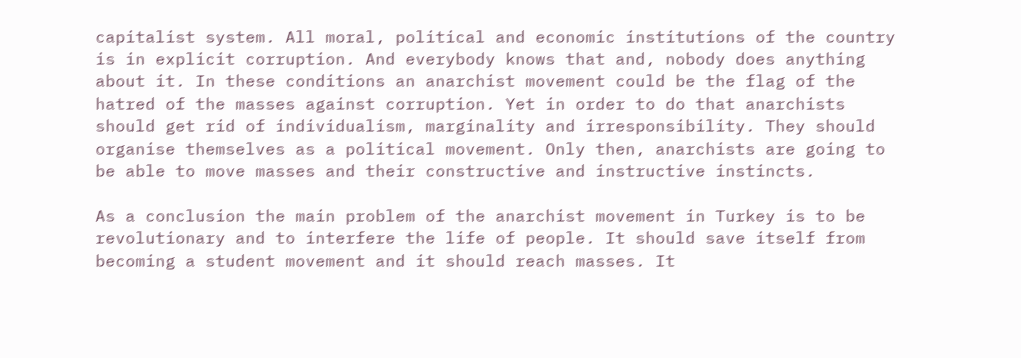capitalist system. All moral, political and economic institutions of the country is in explicit corruption. And everybody knows that and, nobody does anything about it. In these conditions an anarchist movement could be the flag of the hatred of the masses against corruption. Yet in order to do that anarchists should get rid of individualism, marginality and irresponsibility. They should organise themselves as a political movement. Only then, anarchists are going to be able to move masses and their constructive and instructive instincts.

As a conclusion the main problem of the anarchist movement in Turkey is to be revolutionary and to interfere the life of people. It should save itself from becoming a student movement and it should reach masses. It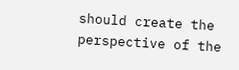should create the perspective of the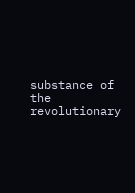substance of the revolutionary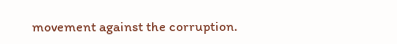movement against the corruption.